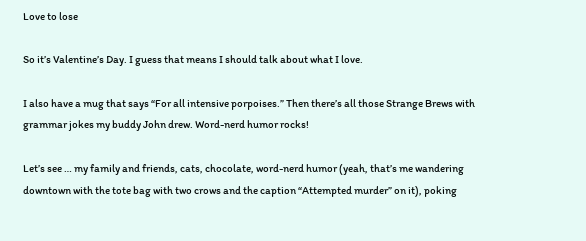Love to lose

So it’s Valentine’s Day. I guess that means I should talk about what I love.

I also have a mug that says “For all intensive porpoises.” Then there’s all those Strange Brews with grammar jokes my buddy John drew. Word-nerd humor rocks!

Let’s see … my family and friends, cats, chocolate, word-nerd humor (yeah, that’s me wandering downtown with the tote bag with two crows and the caption “Attempted murder” on it), poking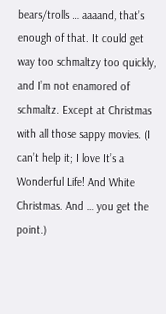bears/trolls … aaaand, that’s enough of that. It could get way too schmaltzy too quickly, and I’m not enamored of schmaltz. Except at Christmas with all those sappy movies. (I can’t help it; I love It’s a Wonderful Life! And White Christmas. And … you get the point.)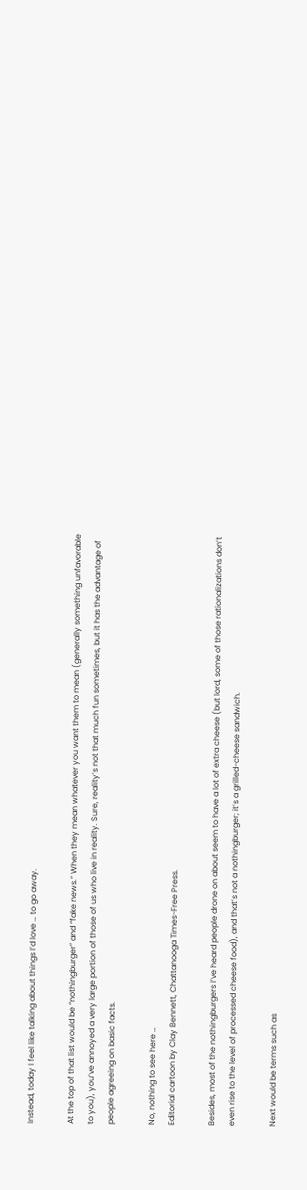Instead, today I feel like talking about things I’d love … to go away.

At the top of that list would be “nothingburger” and “fake news.” When they mean whatever you want them to mean (generally something unfavorable to you), you’ve annoyed a very large portion of those of us who live in reality. Sure, reality’s not that much fun sometimes, but it has the advantage of people agreeing on basic facts.

No, nothing to see here …
Editorial cartoon by Clay Bennett, Chattanooga Times-Free Press.

Besides, most of the nothingburgers I’ve heard people drone on about seem to have a lot of extra cheese (but lord, some of those rationalizations don’t even rise to the level of processed cheese food), and that’s not a nothingburger; it’s a grilled-cheese sandwich.

Next would be terms such as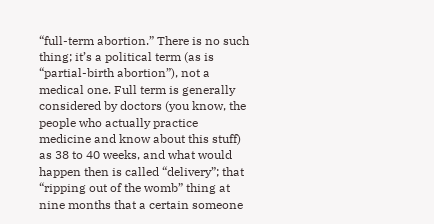“full-term abortion.” There is no such thing; it’s a political term (as is “partial-birth abortion”), not a medical one. Full term is generally considered by doctors (you know, the people who actually practice medicine and know about this stuff) as 38 to 40 weeks, and what would happen then is called “delivery”; that “ripping out of the womb” thing at nine months that a certain someone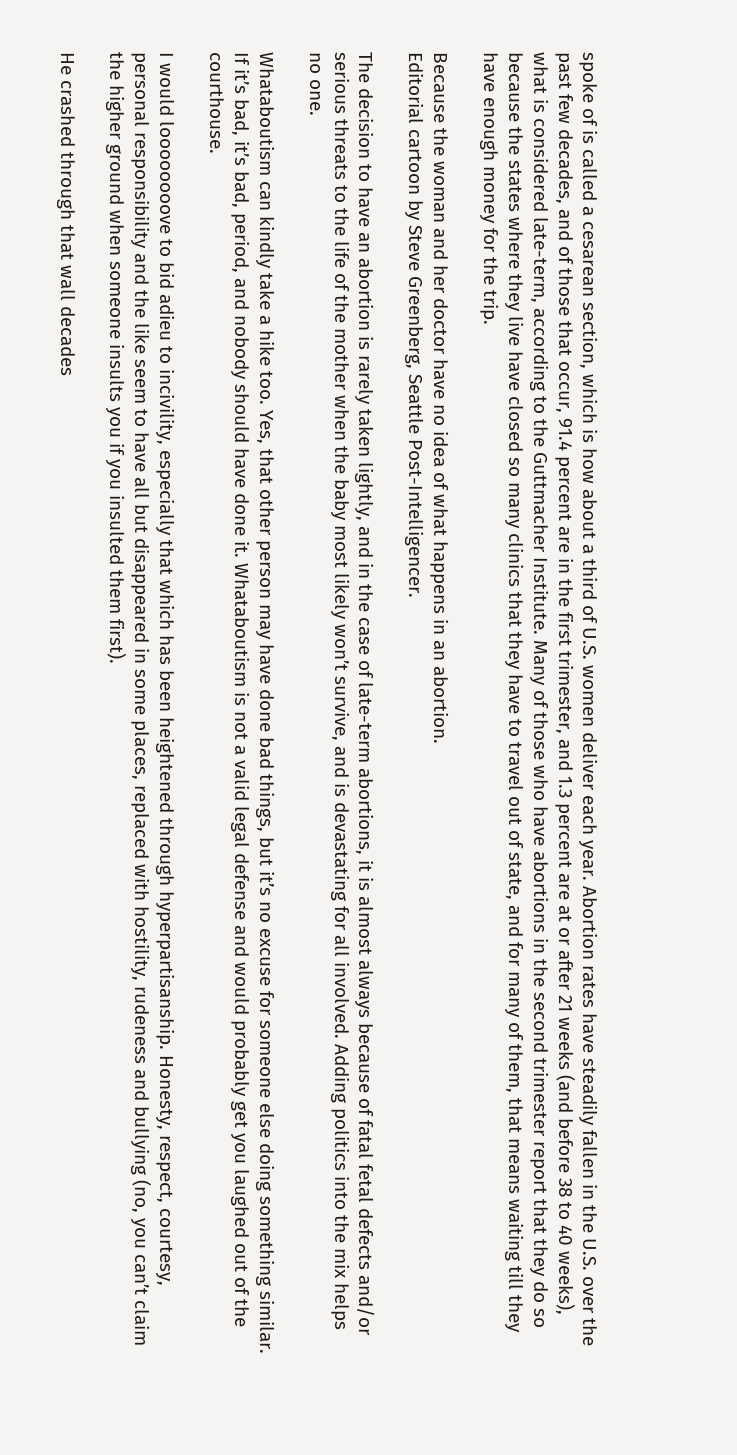spoke of is called a cesarean section, which is how about a third of U.S. women deliver each year. Abortion rates have steadily fallen in the U.S. over the past few decades, and of those that occur, 91.4 percent are in the first trimester, and 1.3 percent are at or after 21 weeks (and before 38 to 40 weeks), what is considered late-term, according to the Guttmacher Institute. Many of those who have abortions in the second trimester report that they do so because the states where they live have closed so many clinics that they have to travel out of state, and for many of them, that means waiting till they have enough money for the trip.

Because the woman and her doctor have no idea of what happens in an abortion.
Editorial cartoon by Steve Greenberg, Seattle Post-Intelligencer.

The decision to have an abortion is rarely taken lightly, and in the case of late-term abortions, it is almost always because of fatal fetal defects and/or serious threats to the life of the mother when the baby most likely won’t survive, and is devastating for all involved. Adding politics into the mix helps no one.

Whataboutism can kindly take a hike too. Yes, that other person may have done bad things, but it’s no excuse for someone else doing something similar. If it’s bad, it’s bad, period, and nobody should have done it. Whataboutism is not a valid legal defense and would probably get you laughed out of the courthouse.

I would loooooooove to bid adieu to incivility, especially that which has been heightened through hyperpartisanship. Honesty, respect, courtesy, personal responsibility and the like seem to have all but disappeared in some places, replaced with hostility, rudeness and bullying (no, you can’t claim the higher ground when someone insults you if you insulted them first).

He crashed through that wall decades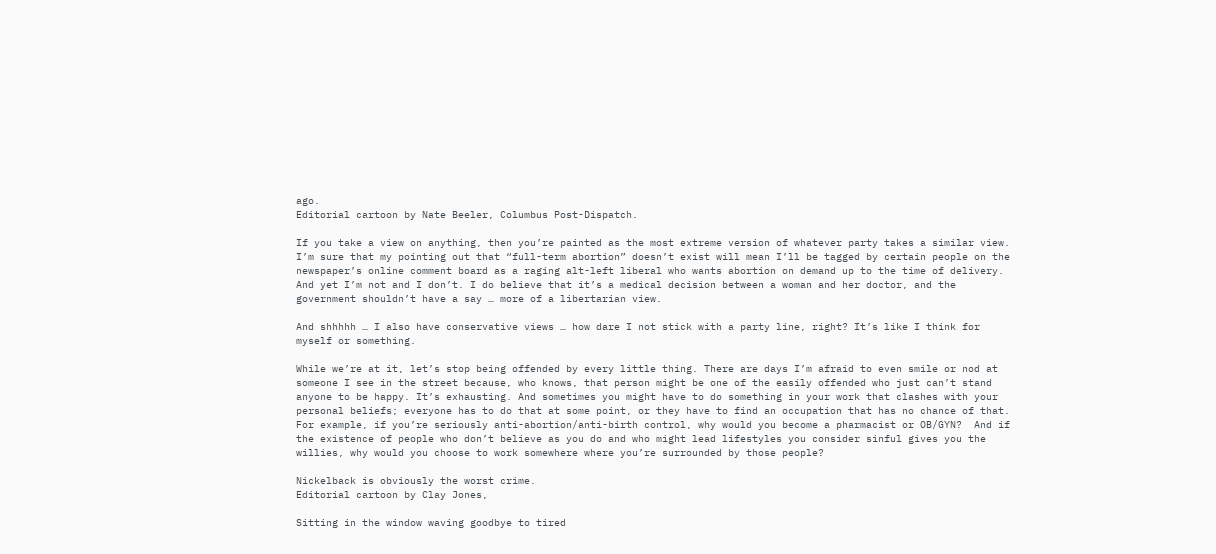ago.
Editorial cartoon by Nate Beeler, Columbus Post-Dispatch.

If you take a view on anything, then you’re painted as the most extreme version of whatever party takes a similar view. I’m sure that my pointing out that “full-term abortion” doesn’t exist will mean I’ll be tagged by certain people on the newspaper’s online comment board as a raging alt-left liberal who wants abortion on demand up to the time of delivery. And yet I’m not and I don’t. I do believe that it’s a medical decision between a woman and her doctor, and the government shouldn’t have a say … more of a libertarian view.

And shhhhh … I also have conservative views … how dare I not stick with a party line, right? It’s like I think for myself or something.

While we’re at it, let’s stop being offended by every little thing. There are days I’m afraid to even smile or nod at someone I see in the street because, who knows, that person might be one of the easily offended who just can’t stand anyone to be happy. It’s exhausting. And sometimes you might have to do something in your work that clashes with your personal beliefs; everyone has to do that at some point, or they have to find an occupation that has no chance of that. For example, if you’re seriously anti-abortion/anti-birth control, why would you become a pharmacist or OB/GYN?  And if the existence of people who don’t believe as you do and who might lead lifestyles you consider sinful gives you the willies, why would you choose to work somewhere where you’re surrounded by those people?

Nickelback is obviously the worst crime.
Editorial cartoon by Clay Jones,

Sitting in the window waving goodbye to tired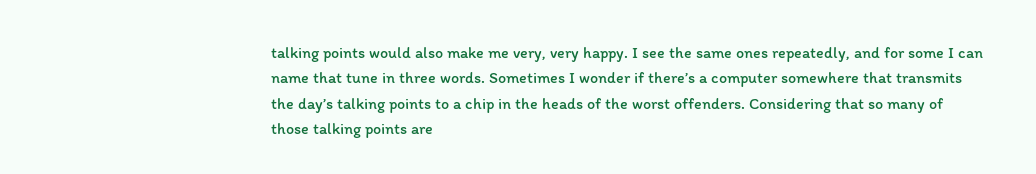talking points would also make me very, very happy. I see the same ones repeatedly, and for some I can name that tune in three words. Sometimes I wonder if there’s a computer somewhere that transmits the day’s talking points to a chip in the heads of the worst offenders. Considering that so many of those talking points are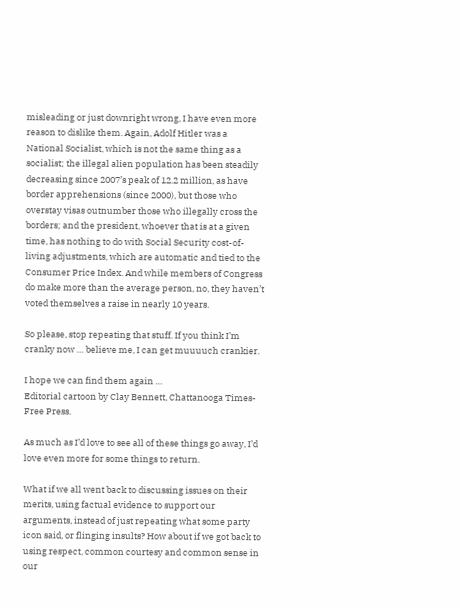misleading or just downright wrong, I have even more reason to dislike them. Again, Adolf Hitler was a National Socialist, which is not the same thing as a socialist; the illegal alien population has been steadily decreasing since 2007’s peak of 12.2 million, as have border apprehensions (since 2000), but those who overstay visas outnumber those who illegally cross the borders; and the president, whoever that is at a given time, has nothing to do with Social Security cost-of-living adjustments, which are automatic and tied to the Consumer Price Index. And while members of Congress do make more than the average person, no, they haven’t voted themselves a raise in nearly 10 years.

So please, stop repeating that stuff. If you think I’m cranky now … believe me, I can get muuuuch crankier.

I hope we can find them again …
Editorial cartoon by Clay Bennett, Chattanooga Times-Free Press.

As much as I’d love to see all of these things go away, I’d love even more for some things to return.

What if we all went back to discussing issues on their merits, using factual evidence to support our arguments, instead of just repeating what some party icon said, or flinging insults? How about if we got back to using respect, common courtesy and common sense in our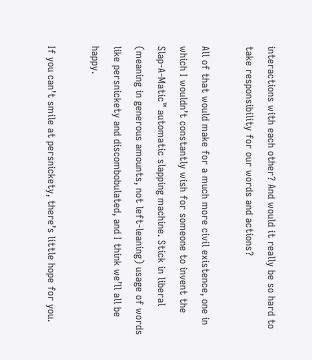interactions with each other? And would it really be so hard to take responsibility for our words and actions?

All of that would make for a much more civil existence, one in which I wouldn’t constantly wish for someone to invent the Slap-A-Matic™ automatic slapping machine. Stick in liberal (meaning in generous amounts, not left-leaning) usage of words like persnickety and discombobulated, and I think we’ll all be happy.

If you can’t smile at persnickety, there’s little hope for you.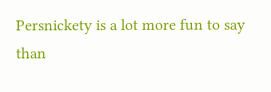Persnickety is a lot more fun to say than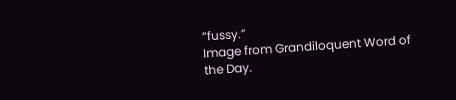“fussy.”
Image from Grandiloquent Word of the Day.